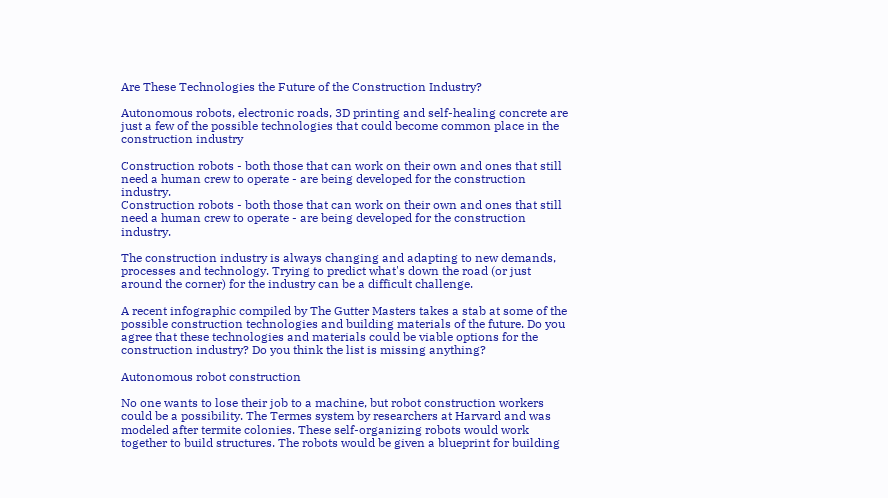Are These Technologies the Future of the Construction Industry?

Autonomous robots, electronic roads, 3D printing and self-healing concrete are just a few of the possible technologies that could become common place in the construction industry

Construction robots - both those that can work on their own and ones that still need a human crew to operate - are being developed for the construction industry.
Construction robots - both those that can work on their own and ones that still need a human crew to operate - are being developed for the construction industry.

The construction industry is always changing and adapting to new demands, processes and technology. Trying to predict what's down the road (or just around the corner) for the industry can be a difficult challenge.

A recent infographic compiled by The Gutter Masters takes a stab at some of the possible construction technologies and building materials of the future. Do you agree that these technologies and materials could be viable options for the construction industry? Do you think the list is missing anything?

Autonomous robot construction

No one wants to lose their job to a machine, but robot construction workers could be a possibility. The Termes system by researchers at Harvard and was modeled after termite colonies. These self-organizing robots would work together to build structures. The robots would be given a blueprint for building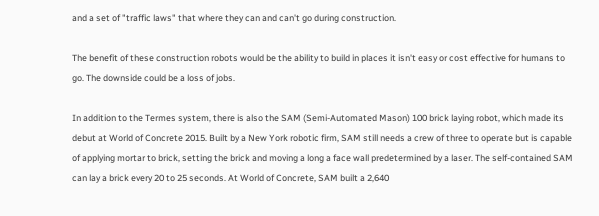and a set of "traffic laws" that where they can and can't go during construction.

The benefit of these construction robots would be the ability to build in places it isn't easy or cost effective for humans to go. The downside could be a loss of jobs.

In addition to the Termes system, there is also the SAM (Semi-Automated Mason) 100 brick laying robot, which made its debut at World of Concrete 2015. Built by a New York robotic firm, SAM still needs a crew of three to operate but is capable of applying mortar to brick, setting the brick and moving a long a face wall predetermined by a laser. The self-contained SAM can lay a brick every 20 to 25 seconds. At World of Concrete, SAM built a 2,640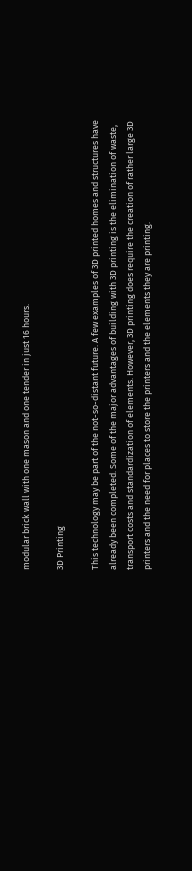modular brick wall with one mason and one tender in just 16 hours.

3D Printing

This technology may be part of the not-so-distant future. A few examples of 3D printed homes and structures have already been completed. Some of the major advantages of building with 3D printing is the elimination of waste, transport costs and standardization of elements. However, 3D printing does require the creation of rather large 3D printers and the need for places to store the printers and the elements they are printing.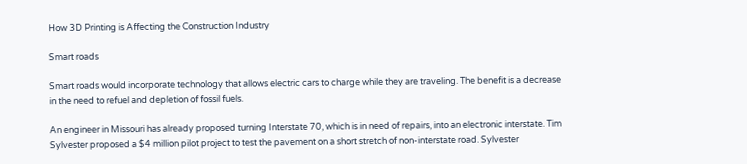How 3D Printing is Affecting the Construction Industry

Smart roads

Smart roads would incorporate technology that allows electric cars to charge while they are traveling. The benefit is a decrease in the need to refuel and depletion of fossil fuels.

An engineer in Missouri has already proposed turning Interstate 70, which is in need of repairs, into an electronic interstate. Tim Sylvester proposed a $4 million pilot project to test the pavement on a short stretch of non-interstate road. Sylvester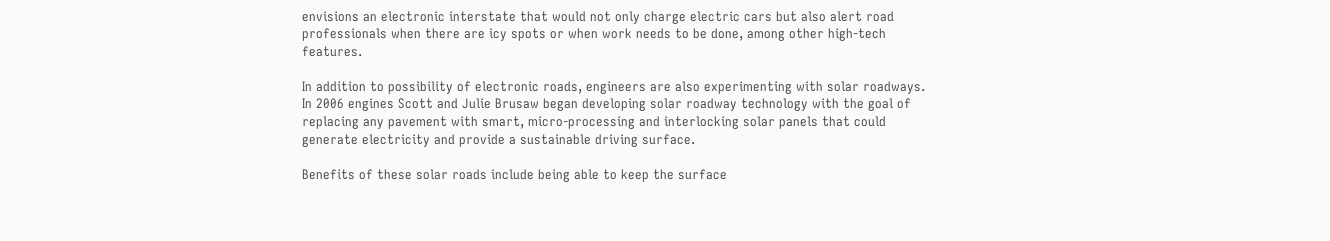envisions an electronic interstate that would not only charge electric cars but also alert road professionals when there are icy spots or when work needs to be done, among other high-tech features.

In addition to possibility of electronic roads, engineers are also experimenting with solar roadways. In 2006 engines Scott and Julie Brusaw began developing solar roadway technology with the goal of replacing any pavement with smart, micro-processing and interlocking solar panels that could generate electricity and provide a sustainable driving surface.

Benefits of these solar roads include being able to keep the surface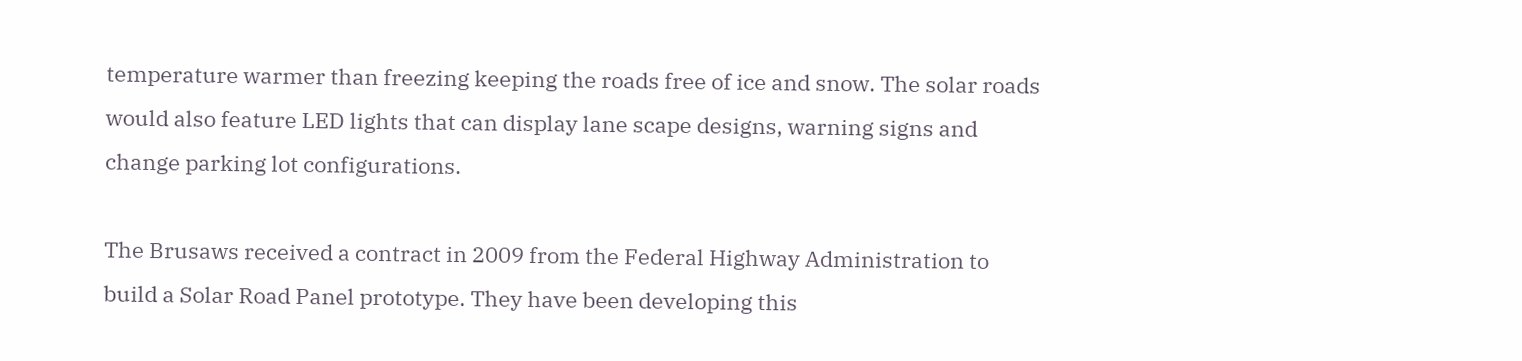temperature warmer than freezing keeping the roads free of ice and snow. The solar roads would also feature LED lights that can display lane scape designs, warning signs and change parking lot configurations.

The Brusaws received a contract in 2009 from the Federal Highway Administration to build a Solar Road Panel prototype. They have been developing this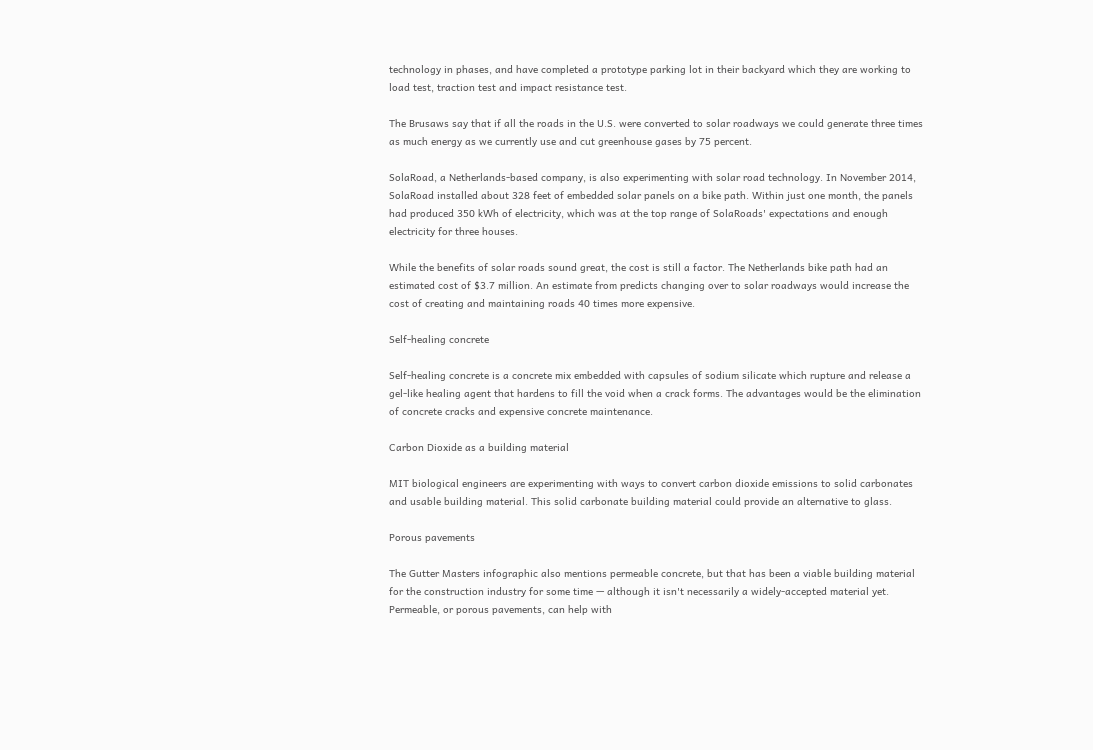technology in phases, and have completed a prototype parking lot in their backyard which they are working to load test, traction test and impact resistance test.

The Brusaws say that if all the roads in the U.S. were converted to solar roadways we could generate three times as much energy as we currently use and cut greenhouse gases by 75 percent.

SolaRoad, a Netherlands-based company, is also experimenting with solar road technology. In November 2014, SolaRoad installed about 328 feet of embedded solar panels on a bike path. Within just one month, the panels had produced 350 kWh of electricity, which was at the top range of SolaRoads' expectations and enough electricity for three houses.

While the benefits of solar roads sound great, the cost is still a factor. The Netherlands bike path had an estimated cost of $3.7 million. An estimate from predicts changing over to solar roadways would increase the cost of creating and maintaining roads 40 times more expensive.

Self-healing concrete

Self-healing concrete is a concrete mix embedded with capsules of sodium silicate which rupture and release a gel-like healing agent that hardens to fill the void when a crack forms. The advantages would be the elimination of concrete cracks and expensive concrete maintenance.

Carbon Dioxide as a building material

MIT biological engineers are experimenting with ways to convert carbon dioxide emissions to solid carbonates and usable building material. This solid carbonate building material could provide an alternative to glass.

Porous pavements

The Gutter Masters infographic also mentions permeable concrete, but that has been a viable building material for the construction industry for some time — although it isn't necessarily a widely-accepted material yet. Permeable, or porous pavements, can help with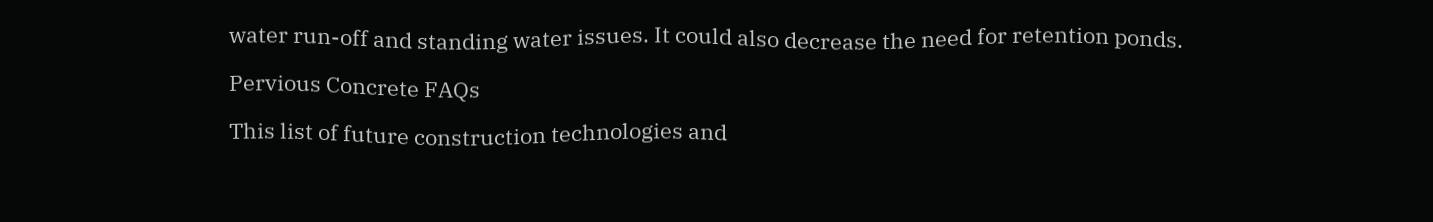water run-off and standing water issues. It could also decrease the need for retention ponds.

Pervious Concrete FAQs

This list of future construction technologies and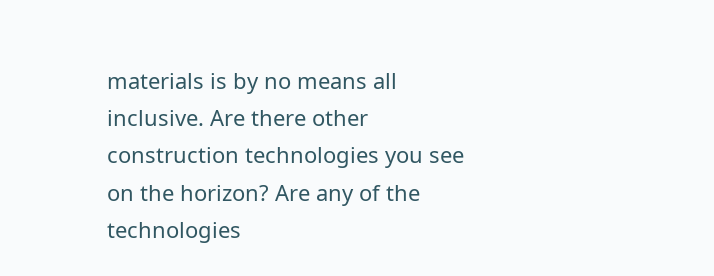materials is by no means all inclusive. Are there other construction technologies you see on the horizon? Are any of the technologies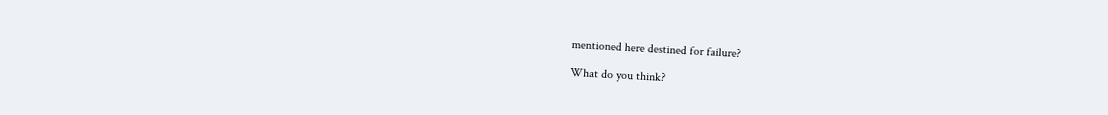mentioned here destined for failure?

What do you think?